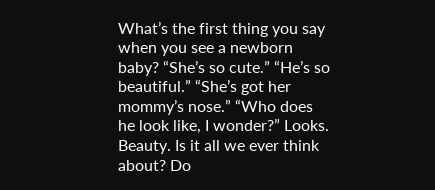What’s the first thing you say when you see a newborn baby? “She’s so cute.” “He’s so beautiful.” “She’s got her mommy’s nose.” “Who does he look like, I wonder?” Looks. Beauty. Is it all we ever think about? Do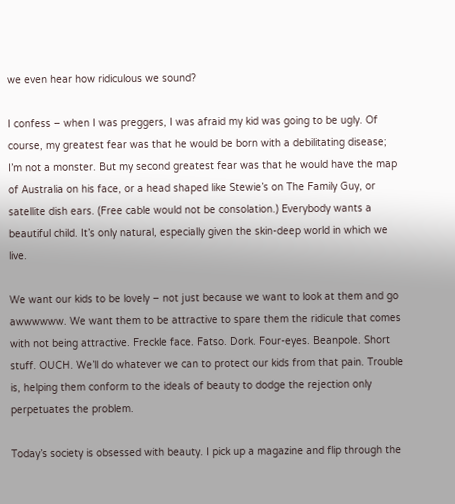we even hear how ridiculous we sound?

I confess – when I was preggers, I was afraid my kid was going to be ugly. Of course, my greatest fear was that he would be born with a debilitating disease; I’m not a monster. But my second greatest fear was that he would have the map of Australia on his face, or a head shaped like Stewie’s on The Family Guy, or satellite dish ears. (Free cable would not be consolation.) Everybody wants a beautiful child. It’s only natural, especially given the skin-deep world in which we live.

We want our kids to be lovely – not just because we want to look at them and go awwwwww. We want them to be attractive to spare them the ridicule that comes with not being attractive. Freckle face. Fatso. Dork. Four-eyes. Beanpole. Short stuff. OUCH. We’ll do whatever we can to protect our kids from that pain. Trouble is, helping them conform to the ideals of beauty to dodge the rejection only perpetuates the problem.

Today’s society is obsessed with beauty. I pick up a magazine and flip through the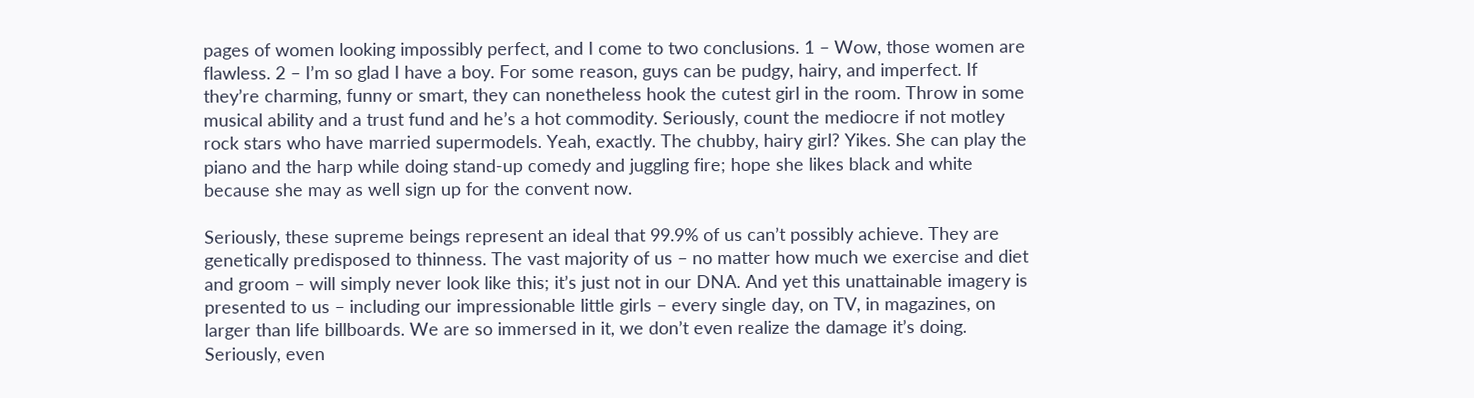pages of women looking impossibly perfect, and I come to two conclusions. 1 – Wow, those women are flawless. 2 – I’m so glad I have a boy. For some reason, guys can be pudgy, hairy, and imperfect. If they’re charming, funny or smart, they can nonetheless hook the cutest girl in the room. Throw in some musical ability and a trust fund and he’s a hot commodity. Seriously, count the mediocre if not motley rock stars who have married supermodels. Yeah, exactly. The chubby, hairy girl? Yikes. She can play the piano and the harp while doing stand-up comedy and juggling fire; hope she likes black and white because she may as well sign up for the convent now.

Seriously, these supreme beings represent an ideal that 99.9% of us can’t possibly achieve. They are genetically predisposed to thinness. The vast majority of us – no matter how much we exercise and diet and groom – will simply never look like this; it’s just not in our DNA. And yet this unattainable imagery is presented to us – including our impressionable little girls – every single day, on TV, in magazines, on larger than life billboards. We are so immersed in it, we don’t even realize the damage it’s doing. Seriously, even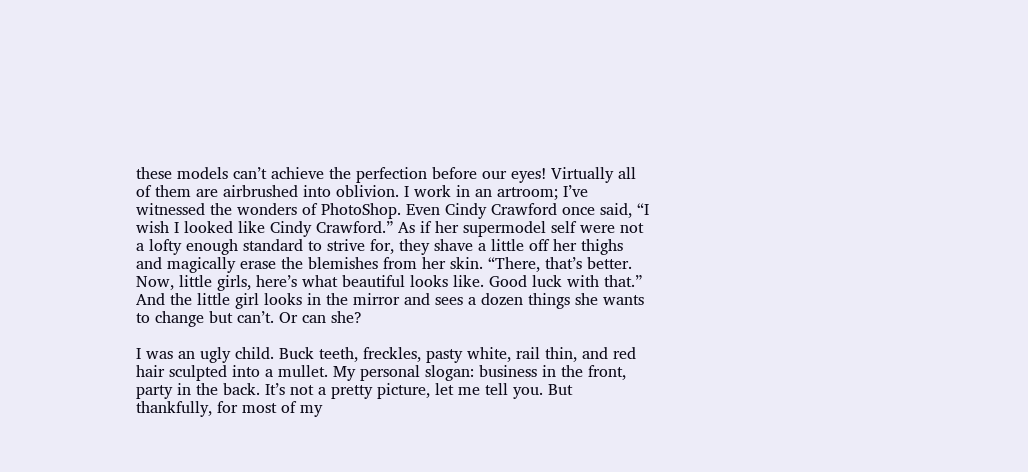these models can’t achieve the perfection before our eyes! Virtually all of them are airbrushed into oblivion. I work in an artroom; I’ve witnessed the wonders of PhotoShop. Even Cindy Crawford once said, “I wish I looked like Cindy Crawford.” As if her supermodel self were not a lofty enough standard to strive for, they shave a little off her thighs and magically erase the blemishes from her skin. “There, that’s better. Now, little girls, here’s what beautiful looks like. Good luck with that.” And the little girl looks in the mirror and sees a dozen things she wants to change but can’t. Or can she?

I was an ugly child. Buck teeth, freckles, pasty white, rail thin, and red hair sculpted into a mullet. My personal slogan: business in the front, party in the back. It’s not a pretty picture, let me tell you. But thankfully, for most of my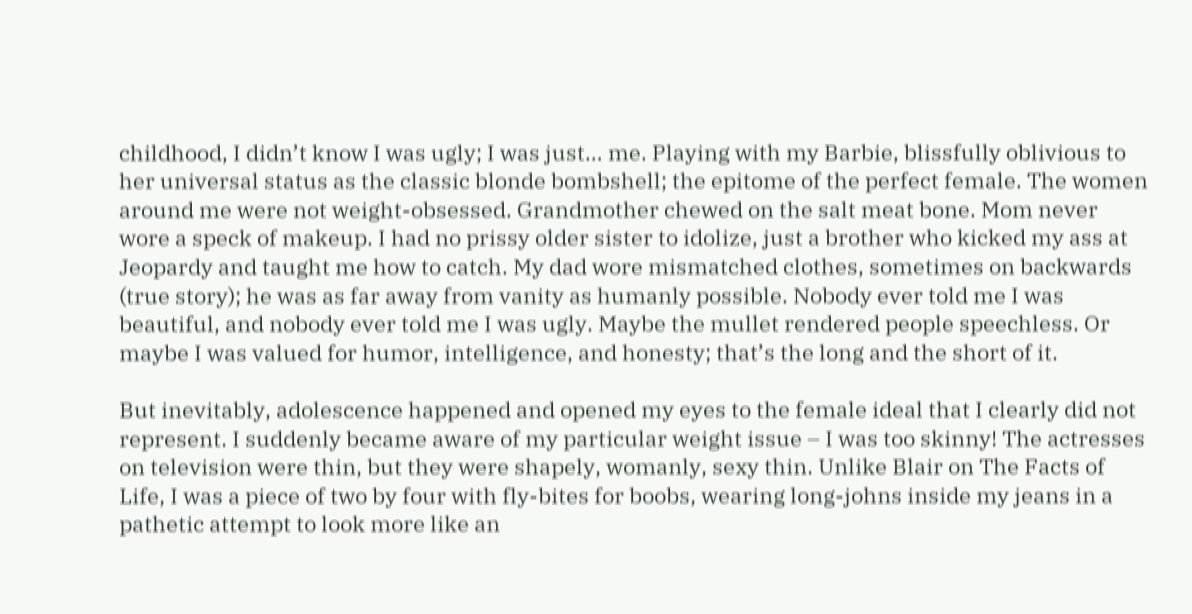childhood, I didn’t know I was ugly; I was just… me. Playing with my Barbie, blissfully oblivious to her universal status as the classic blonde bombshell; the epitome of the perfect female. The women around me were not weight-obsessed. Grandmother chewed on the salt meat bone. Mom never wore a speck of makeup. I had no prissy older sister to idolize, just a brother who kicked my ass at Jeopardy and taught me how to catch. My dad wore mismatched clothes, sometimes on backwards (true story); he was as far away from vanity as humanly possible. Nobody ever told me I was beautiful, and nobody ever told me I was ugly. Maybe the mullet rendered people speechless. Or maybe I was valued for humor, intelligence, and honesty; that’s the long and the short of it.

But inevitably, adolescence happened and opened my eyes to the female ideal that I clearly did not represent. I suddenly became aware of my particular weight issue – I was too skinny! The actresses on television were thin, but they were shapely, womanly, sexy thin. Unlike Blair on The Facts of Life, I was a piece of two by four with fly-bites for boobs, wearing long-johns inside my jeans in a pathetic attempt to look more like an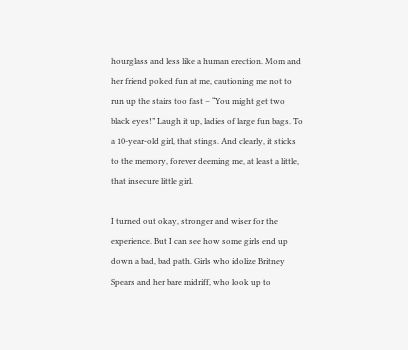hourglass and less like a human erection. Mom and her friend poked fun at me, cautioning me not to run up the stairs too fast – “You might get two black eyes!” Laugh it up, ladies of large fun bags. To a 10-year-old girl, that stings. And clearly, it sticks to the memory, forever deeming me, at least a little, that insecure little girl.

I turned out okay, stronger and wiser for the experience. But I can see how some girls end up down a bad, bad path. Girls who idolize Britney Spears and her bare midriff, who look up to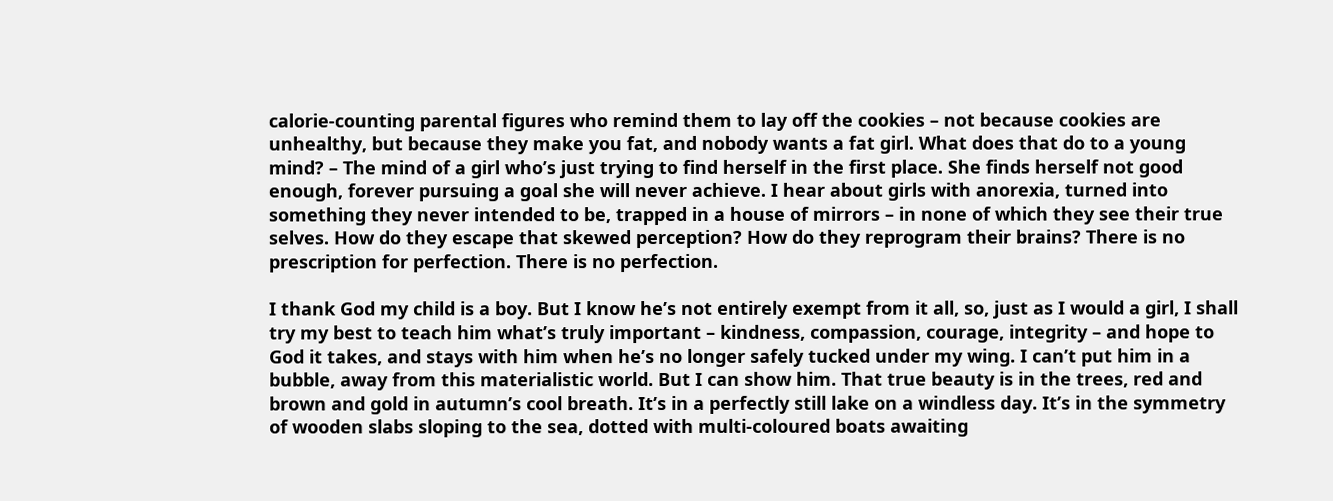calorie-counting parental figures who remind them to lay off the cookies – not because cookies are unhealthy, but because they make you fat, and nobody wants a fat girl. What does that do to a young mind? – The mind of a girl who’s just trying to find herself in the first place. She finds herself not good enough, forever pursuing a goal she will never achieve. I hear about girls with anorexia, turned into something they never intended to be, trapped in a house of mirrors – in none of which they see their true selves. How do they escape that skewed perception? How do they reprogram their brains? There is no prescription for perfection. There is no perfection.

I thank God my child is a boy. But I know he’s not entirely exempt from it all, so, just as I would a girl, I shall try my best to teach him what’s truly important – kindness, compassion, courage, integrity – and hope to God it takes, and stays with him when he’s no longer safely tucked under my wing. I can’t put him in a bubble, away from this materialistic world. But I can show him. That true beauty is in the trees, red and brown and gold in autumn’s cool breath. It’s in a perfectly still lake on a windless day. It’s in the symmetry of wooden slabs sloping to the sea, dotted with multi-coloured boats awaiting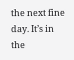the next fine day. It’s in the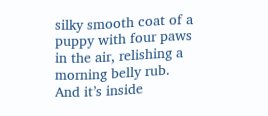silky smooth coat of a puppy with four paws in the air, relishing a morning belly rub. And it’s inside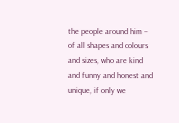the people around him – of all shapes and colours and sizes, who are kind and funny and honest and unique, if only we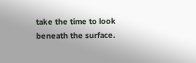take the time to look beneath the surface.